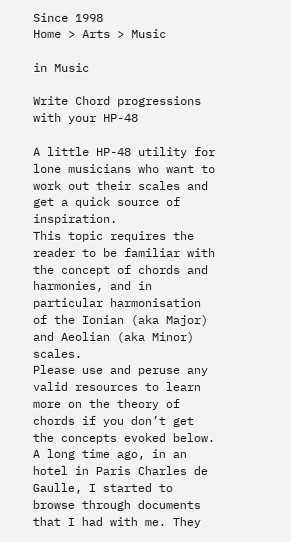Since 1998
Home > Arts > Music

in Music

Write Chord progressions with your HP-48

A little HP-48 utility for lone musicians who want to work out their scales and get a quick source of inspiration.
This topic requires the reader to be familiar with the concept of chords and harmonies, and in particular harmonisation of the Ionian (aka Major) and Aeolian (aka Minor) scales.
Please use and peruse any valid resources to learn more on the theory of chords if you don’t get the concepts evoked below. A long time ago, in an hotel in Paris Charles de Gaulle, I started to browse through documents that I had with me. They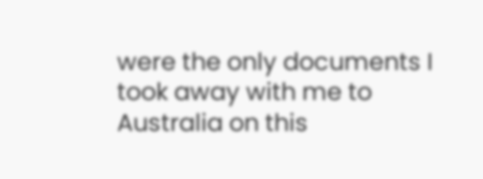were the only documents I took away with me to Australia on this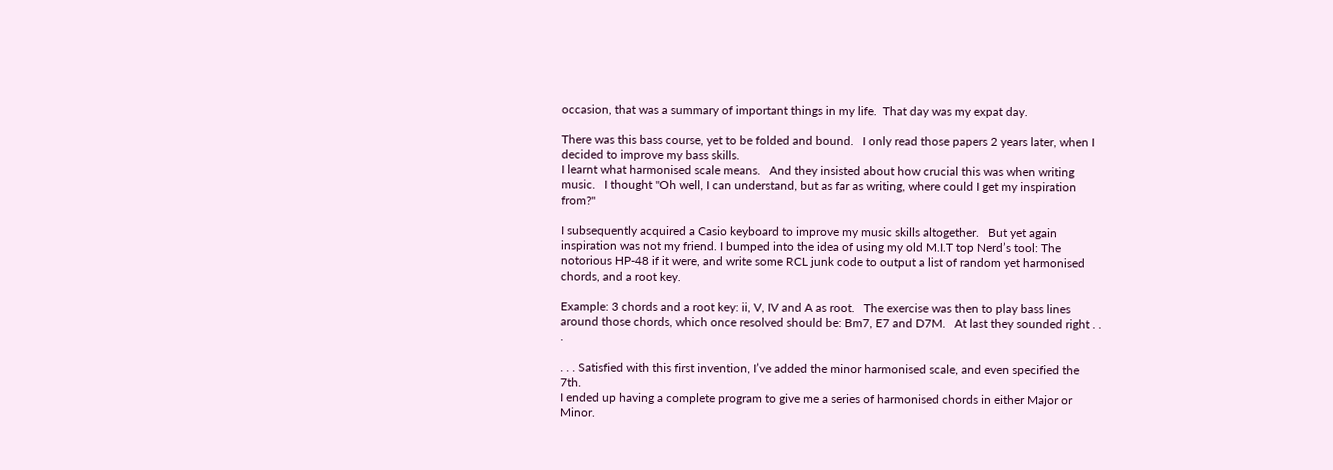occasion, that was a summary of important things in my life.  That day was my expat day.

There was this bass course, yet to be folded and bound.   I only read those papers 2 years later, when I decided to improve my bass skills.
I learnt what harmonised scale means.   And they insisted about how crucial this was when writing music.   I thought "Oh well, I can understand, but as far as writing, where could I get my inspiration from?"

I subsequently acquired a Casio keyboard to improve my music skills altogether.   But yet again inspiration was not my friend. I bumped into the idea of using my old M.I.T top Nerd’s tool: The notorious HP-48 if it were, and write some RCL junk code to output a list of random yet harmonised chords, and a root key.

Example: 3 chords and a root key: ii, V, IV and A as root.   The exercise was then to play bass lines around those chords, which once resolved should be: Bm7, E7 and D7M.   At last they sounded right . . .

. . . Satisfied with this first invention, I’ve added the minor harmonised scale, and even specified the 7th.
I ended up having a complete program to give me a series of harmonised chords in either Major or Minor.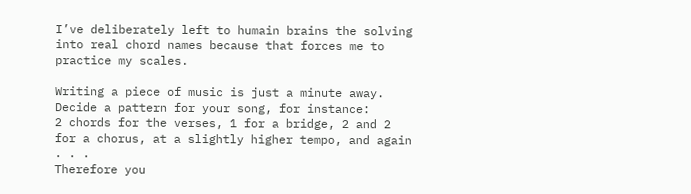I’ve deliberately left to humain brains the solving into real chord names because that forces me to practice my scales.

Writing a piece of music is just a minute away.  Decide a pattern for your song, for instance:
2 chords for the verses, 1 for a bridge, 2 and 2 for a chorus, at a slightly higher tempo, and again . . .
Therefore you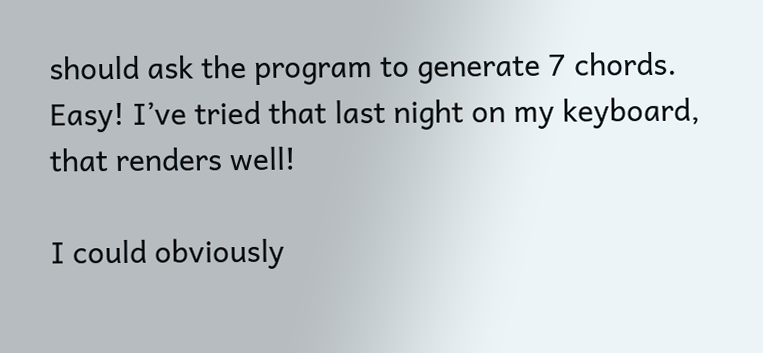should ask the program to generate 7 chords.   Easy! I’ve tried that last night on my keyboard, that renders well!

I could obviously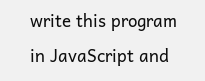write this program in JavaScript and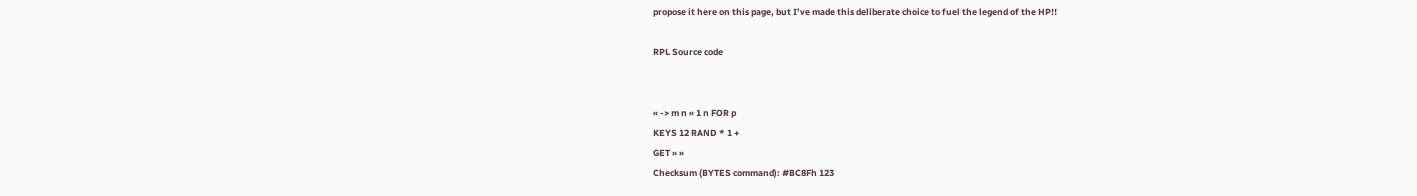propose it here on this page, but I’ve made this deliberate choice to fuel the legend of the HP!!

RPL Source code


« -> m n « 1 n FOR p
KEYS 12 RAND * 1 +
GET » »
Checksum (BYTES command): #BC8Fh 123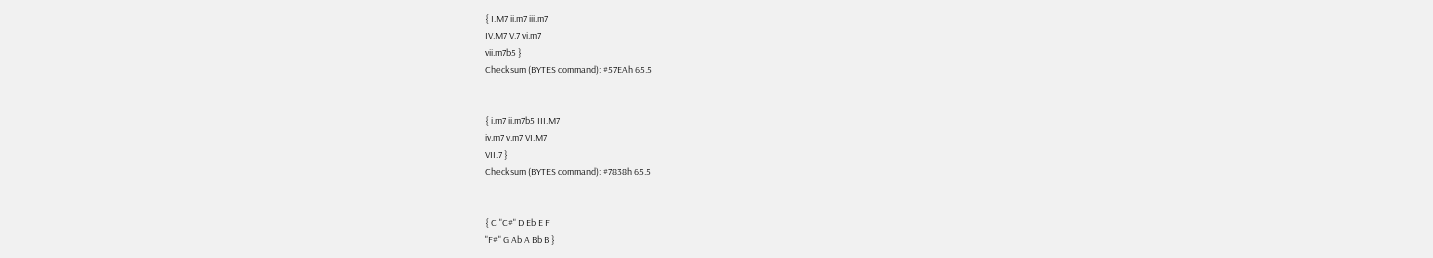{ I.M7 ii.m7 iii.m7
IV.M7 V.7 vi.m7
vii.m7b5 }
Checksum (BYTES command): #57EAh 65.5


{ i.m7 ii.m7b5 III.M7
iv.m7 v.m7 VI.M7
VII.7 }
Checksum (BYTES command): #7838h 65.5


{ C "C#" D Eb E F
"F#" G Ab A Bb B }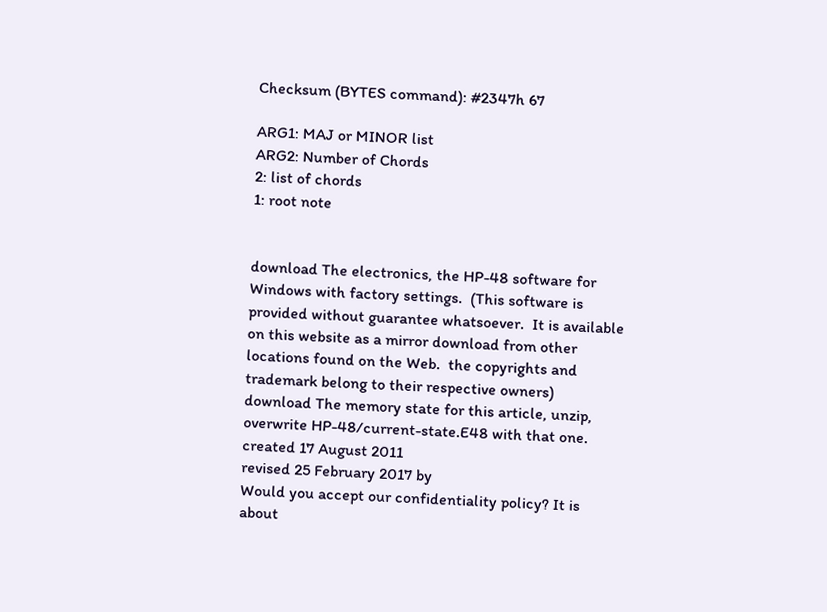Checksum (BYTES command): #2347h 67

ARG1: MAJ or MINOR list
ARG2: Number of Chords
2: list of chords
1: root note


download The electronics, the HP-48 software for Windows with factory settings.  (This software is provided without guarantee whatsoever.  It is available on this website as a mirror download from other locations found on the Web.  the copyrights and trademark belong to their respective owners)
download The memory state for this article, unzip, overwrite HP-48/current-state.E48 with that one.
created 17 August 2011
revised 25 February 2017 by
Would you accept our confidentiality policy? It is about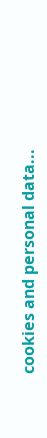cookies and personal data...